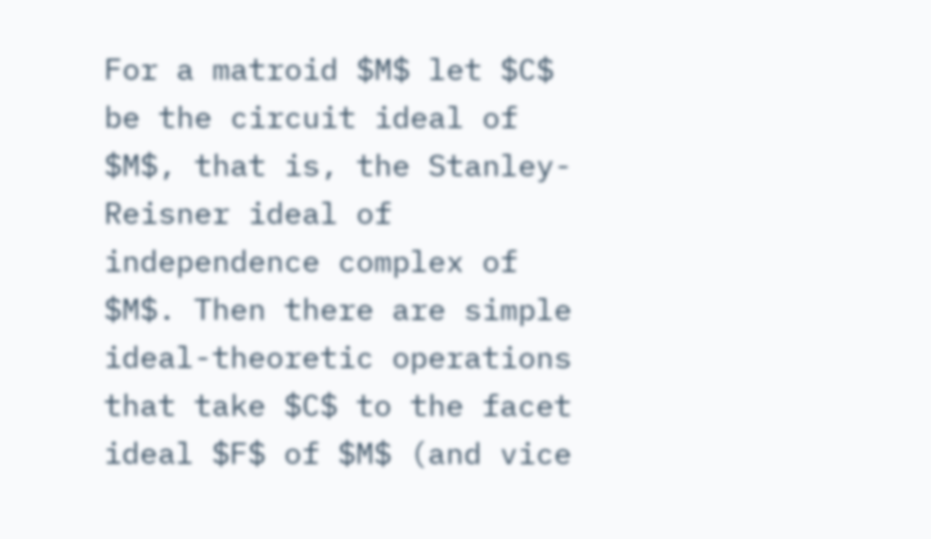For a matroid $M$ let $C$ be the circuit ideal of $M$, that is, the Stanley-Reisner ideal of independence complex of $M$. Then there are simple ideal-theoretic operations that take $C$ to the facet ideal $F$ of $M$ (and vice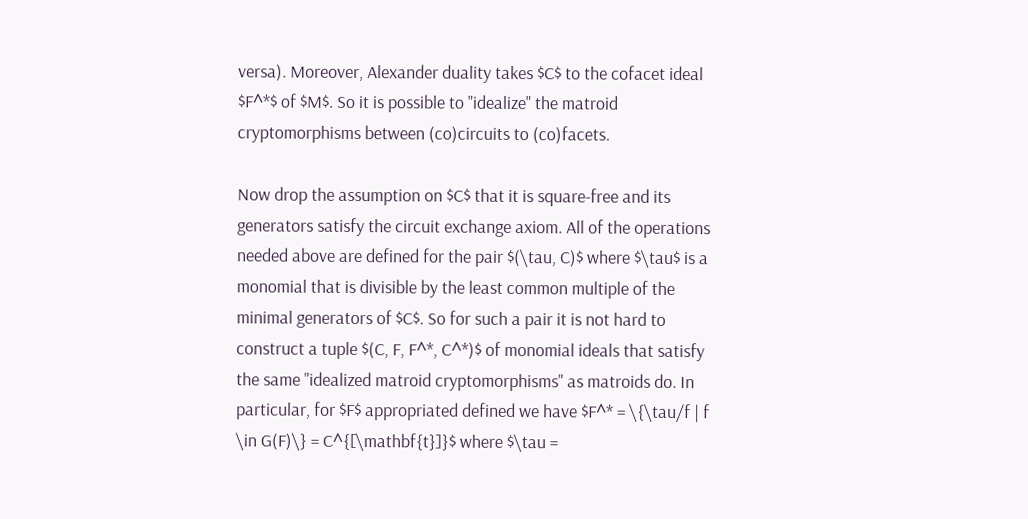versa). Moreover, Alexander duality takes $C$ to the cofacet ideal $F^*$ of $M$. So it is possible to "idealize" the matroid cryptomorphisms between (co)circuits to (co)facets.

Now drop the assumption on $C$ that it is square-free and its generators satisfy the circuit exchange axiom. All of the operations needed above are defined for the pair $(\tau, C)$ where $\tau$ is a monomial that is divisible by the least common multiple of the minimal generators of $C$. So for such a pair it is not hard to construct a tuple $(C, F, F^*, C^*)$ of monomial ideals that satisfy the same "idealized matroid cryptomorphisms" as matroids do. In particular, for $F$ appropriated defined we have $F^* = \{\tau/f | f \in G(F)\} = C^{[\mathbf{t}]}$ where $\tau =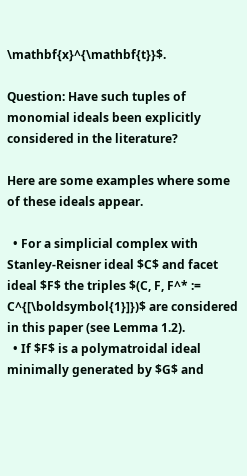\mathbf{x}^{\mathbf{t}}$.

Question: Have such tuples of monomial ideals been explicitly considered in the literature?

Here are some examples where some of these ideals appear.

  • For a simplicial complex with Stanley-Reisner ideal $C$ and facet ideal $F$ the triples $(C, F, F^* := C^{[\boldsymbol{1}]})$ are considered in this paper (see Lemma 1.2).
  • If $F$ is a polymatroidal ideal minimally generated by $G$ and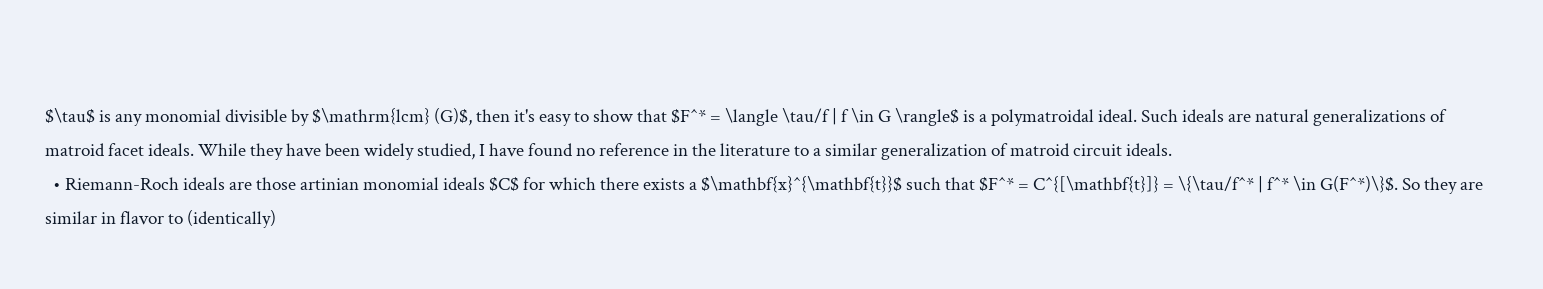$\tau$ is any monomial divisible by $\mathrm{lcm} (G)$, then it's easy to show that $F^* = \langle \tau/f | f \in G \rangle$ is a polymatroidal ideal. Such ideals are natural generalizations of matroid facet ideals. While they have been widely studied, I have found no reference in the literature to a similar generalization of matroid circuit ideals.
  • Riemann-Roch ideals are those artinian monomial ideals $C$ for which there exists a $\mathbf{x}^{\mathbf{t}}$ such that $F^* = C^{[\mathbf{t}]} = \{\tau/f^* | f^* \in G(F^*)\}$. So they are similar in flavor to (identically)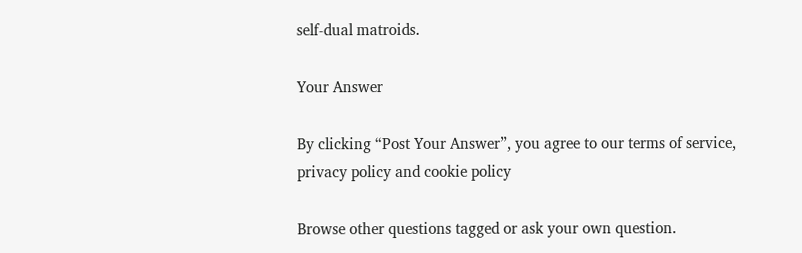self-dual matroids.

Your Answer

By clicking “Post Your Answer”, you agree to our terms of service, privacy policy and cookie policy

Browse other questions tagged or ask your own question.